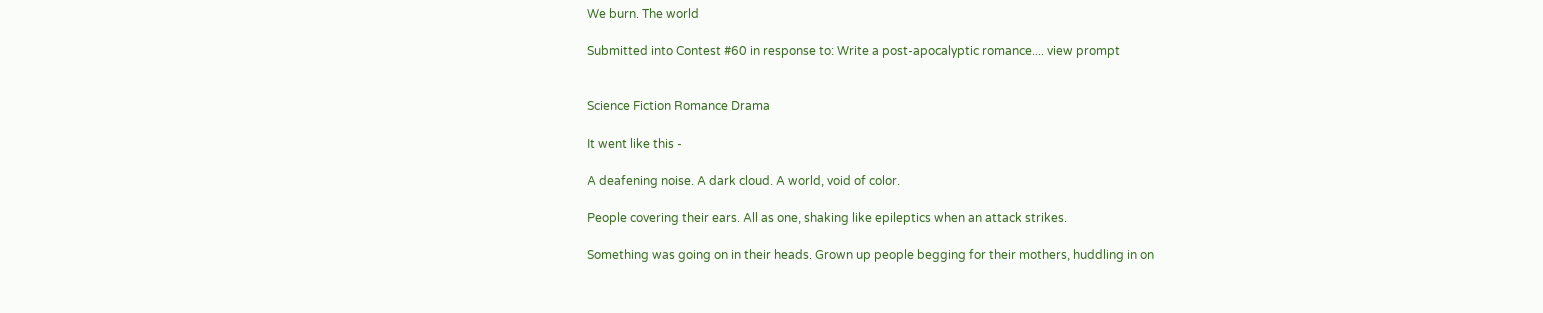We burn. The world

Submitted into Contest #60 in response to: Write a post-apocalyptic romance.... view prompt


Science Fiction Romance Drama

It went like this -

A deafening noise. A dark cloud. A world, void of color.

People covering their ears. All as one, shaking like epileptics when an attack strikes.

Something was going on in their heads. Grown up people begging for their mothers, huddling in on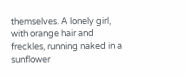themselves. A lonely girl, with orange hair and freckles, running naked in a sunflower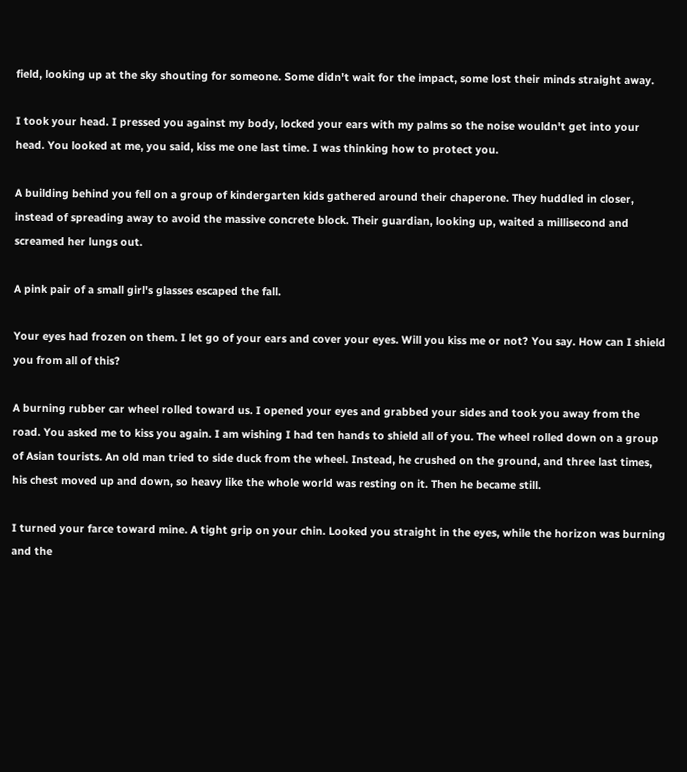field, looking up at the sky shouting for someone. Some didn't wait for the impact, some lost their minds straight away.

I took your head. I pressed you against my body, locked your ears with my palms so the noise wouldn't get into your head. You looked at me, you said, kiss me one last time. I was thinking how to protect you.

A building behind you fell on a group of kindergarten kids gathered around their chaperone. They huddled in closer, instead of spreading away to avoid the massive concrete block. Their guardian, looking up, waited a millisecond and screamed her lungs out.

A pink pair of a small girl's glasses escaped the fall.

Your eyes had frozen on them. I let go of your ears and cover your eyes. Will you kiss me or not? You say. How can I shield you from all of this?

A burning rubber car wheel rolled toward us. I opened your eyes and grabbed your sides and took you away from the road. You asked me to kiss you again. I am wishing I had ten hands to shield all of you. The wheel rolled down on a group of Asian tourists. An old man tried to side duck from the wheel. Instead, he crushed on the ground, and three last times, his chest moved up and down, so heavy like the whole world was resting on it. Then he became still.

I turned your farce toward mine. A tight grip on your chin. Looked you straight in the eyes, while the horizon was burning and the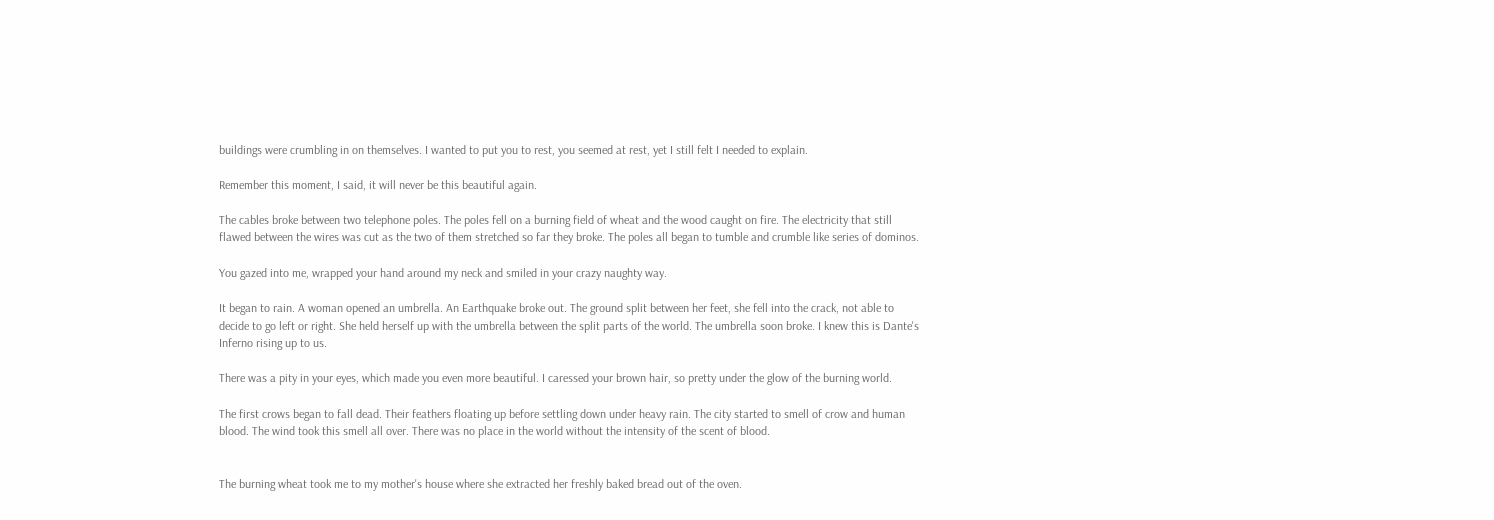buildings were crumbling in on themselves. I wanted to put you to rest, you seemed at rest, yet I still felt I needed to explain.

Remember this moment, I said, it will never be this beautiful again.

The cables broke between two telephone poles. The poles fell on a burning field of wheat and the wood caught on fire. The electricity that still flawed between the wires was cut as the two of them stretched so far they broke. The poles all began to tumble and crumble like series of dominos.

You gazed into me, wrapped your hand around my neck and smiled in your crazy naughty way.

It began to rain. A woman opened an umbrella. An Earthquake broke out. The ground split between her feet, she fell into the crack, not able to decide to go left or right. She held herself up with the umbrella between the split parts of the world. The umbrella soon broke. I knew this is Dante's Inferno rising up to us.

There was a pity in your eyes, which made you even more beautiful. I caressed your brown hair, so pretty under the glow of the burning world.

The first crows began to fall dead. Their feathers floating up before settling down under heavy rain. The city started to smell of crow and human blood. The wind took this smell all over. There was no place in the world without the intensity of the scent of blood.


The burning wheat took me to my mother's house where she extracted her freshly baked bread out of the oven.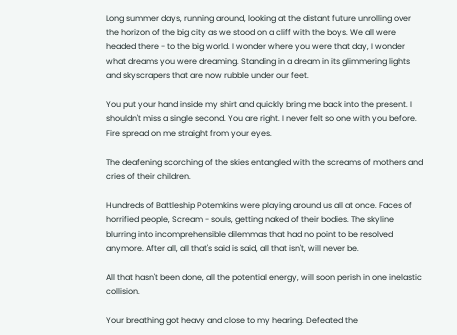Long summer days, running around, looking at the distant future unrolling over the horizon of the big city as we stood on a cliff with the boys. We all were headed there - to the big world. I wonder where you were that day, I wonder what dreams you were dreaming. Standing in a dream in its glimmering lights and skyscrapers that are now rubble under our feet.

You put your hand inside my shirt and quickly bring me back into the present. I shouldn't miss a single second. You are right. I never felt so one with you before. Fire spread on me straight from your eyes.

The deafening scorching of the skies entangled with the screams of mothers and cries of their children.

Hundreds of Battleship Potemkins were playing around us all at once. Faces of horrified people, Scream - souls, getting naked of their bodies. The skyline blurring into incomprehensible dilemmas that had no point to be resolved anymore. After all, all that's said is said, all that isn't, will never be.

All that hasn't been done, all the potential energy, will soon perish in one inelastic collision.

Your breathing got heavy and close to my hearing. Defeated the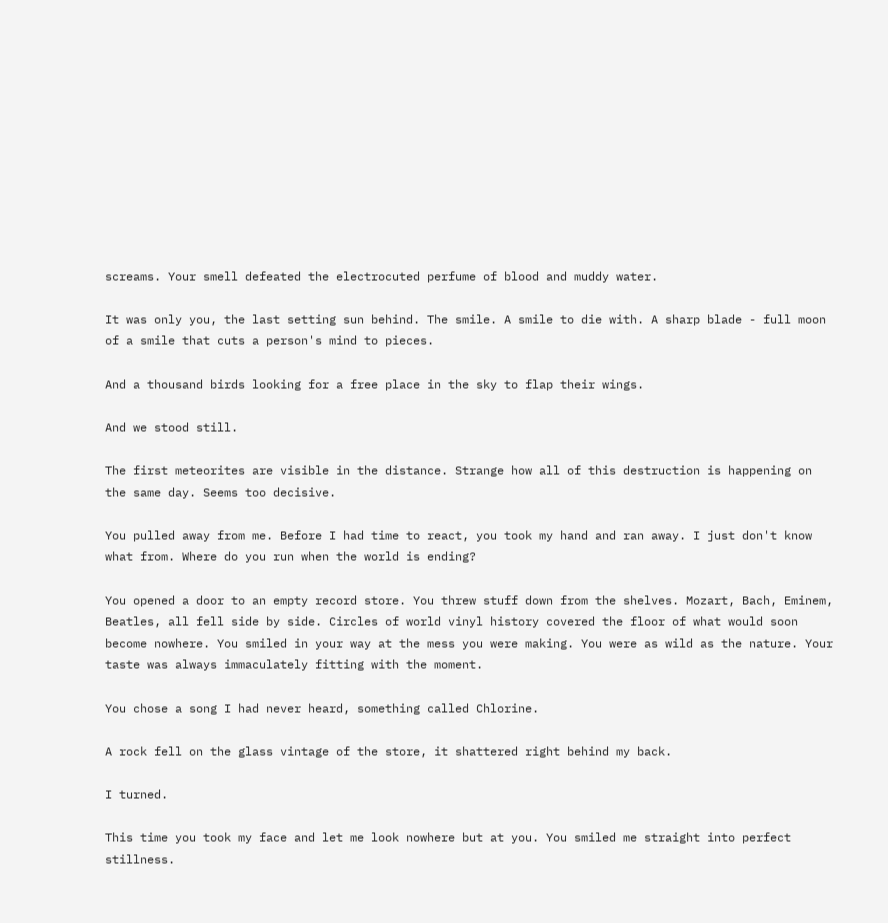screams. Your smell defeated the electrocuted perfume of blood and muddy water.

It was only you, the last setting sun behind. The smile. A smile to die with. A sharp blade - full moon of a smile that cuts a person's mind to pieces.

And a thousand birds looking for a free place in the sky to flap their wings.

And we stood still.

The first meteorites are visible in the distance. Strange how all of this destruction is happening on the same day. Seems too decisive.

You pulled away from me. Before I had time to react, you took my hand and ran away. I just don't know what from. Where do you run when the world is ending?

You opened a door to an empty record store. You threw stuff down from the shelves. Mozart, Bach, Eminem, Beatles, all fell side by side. Circles of world vinyl history covered the floor of what would soon become nowhere. You smiled in your way at the mess you were making. You were as wild as the nature. Your taste was always immaculately fitting with the moment.

You chose a song I had never heard, something called Chlorine.

A rock fell on the glass vintage of the store, it shattered right behind my back.

I turned.

This time you took my face and let me look nowhere but at you. You smiled me straight into perfect stillness.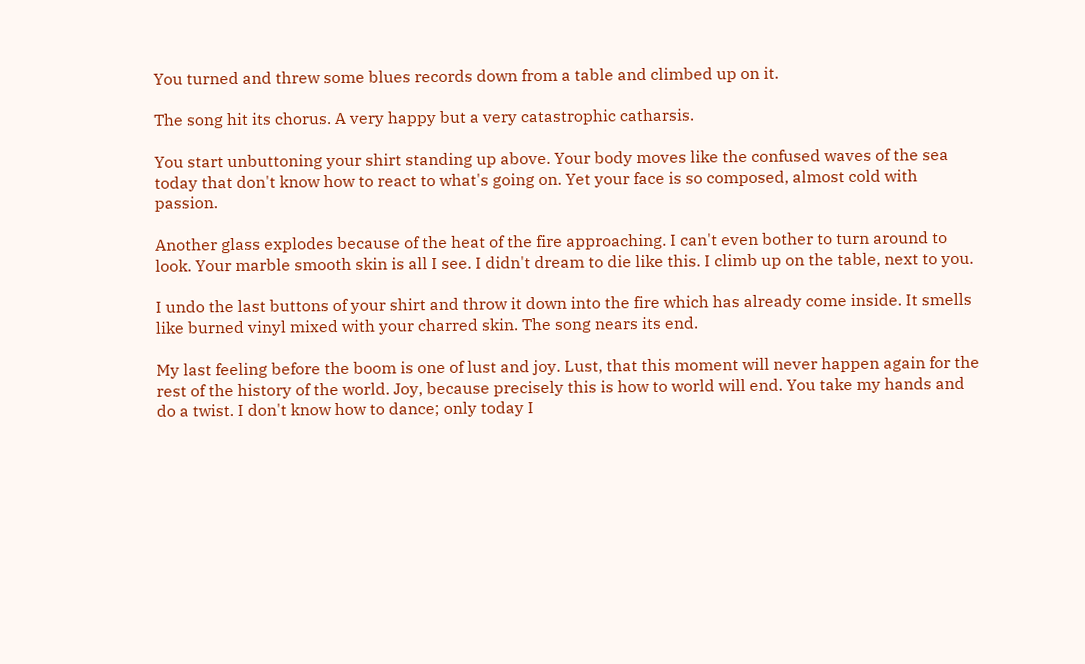You turned and threw some blues records down from a table and climbed up on it.

The song hit its chorus. A very happy but a very catastrophic catharsis.

You start unbuttoning your shirt standing up above. Your body moves like the confused waves of the sea today that don't know how to react to what's going on. Yet your face is so composed, almost cold with passion.

Another glass explodes because of the heat of the fire approaching. I can't even bother to turn around to look. Your marble smooth skin is all I see. I didn't dream to die like this. I climb up on the table, next to you.

I undo the last buttons of your shirt and throw it down into the fire which has already come inside. It smells like burned vinyl mixed with your charred skin. The song nears its end.

My last feeling before the boom is one of lust and joy. Lust, that this moment will never happen again for the rest of the history of the world. Joy, because precisely this is how to world will end. You take my hands and do a twist. I don't know how to dance; only today I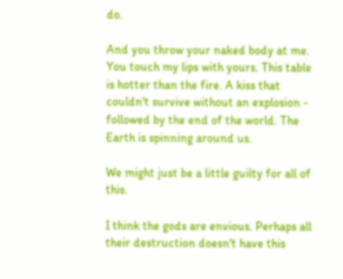do.

And you throw your naked body at me. You touch my lips with yours. This table is hotter than the fire. A kiss that couldn't survive without an explosion - followed by the end of the world. The Earth is spinning around us.

We might just be a little guilty for all of this.

I think the gods are envious. Perhaps all their destruction doesn't have this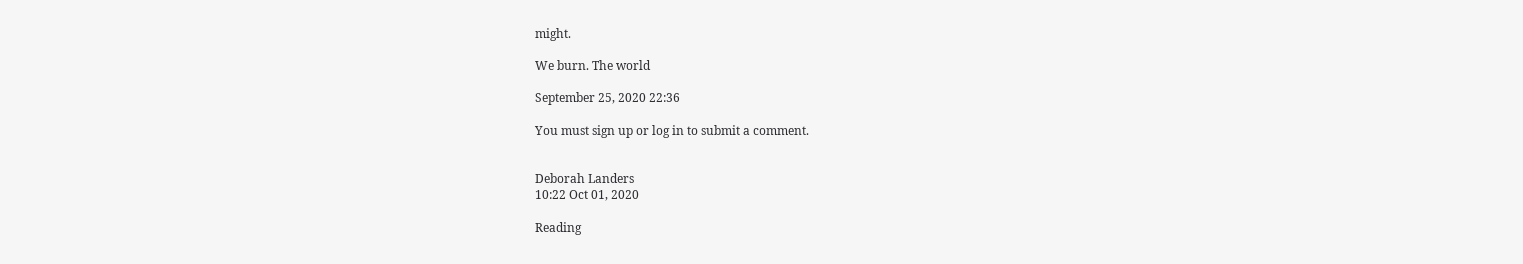might.

We burn. The world

September 25, 2020 22:36

You must sign up or log in to submit a comment.


Deborah Landers
10:22 Oct 01, 2020

Reading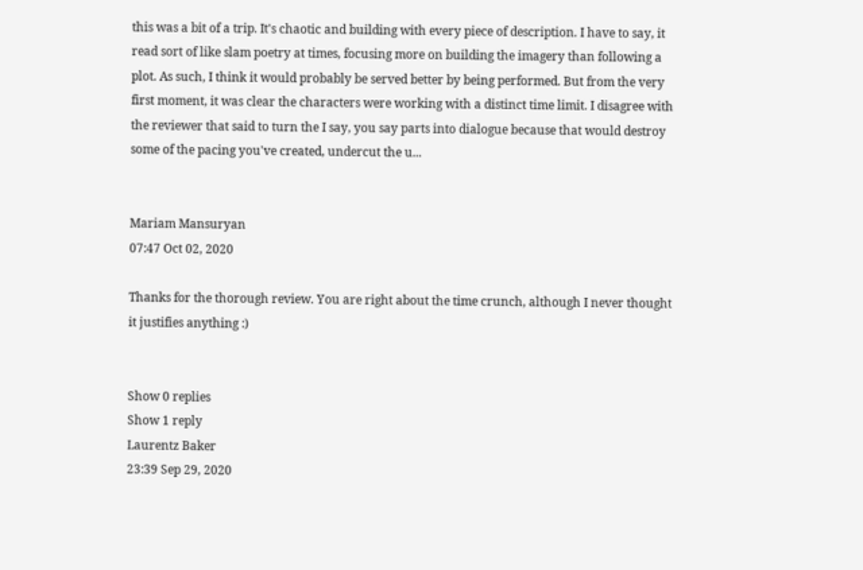this was a bit of a trip. It's chaotic and building with every piece of description. I have to say, it read sort of like slam poetry at times, focusing more on building the imagery than following a plot. As such, I think it would probably be served better by being performed. But from the very first moment, it was clear the characters were working with a distinct time limit. I disagree with the reviewer that said to turn the I say, you say parts into dialogue because that would destroy some of the pacing you've created, undercut the u...


Mariam Mansuryan
07:47 Oct 02, 2020

Thanks for the thorough review. You are right about the time crunch, although I never thought it justifies anything :)


Show 0 replies
Show 1 reply
Laurentz Baker
23:39 Sep 29, 2020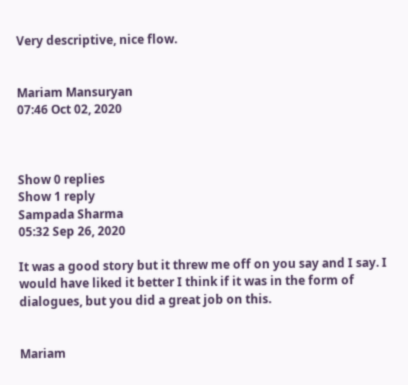Very descriptive, nice flow.


Mariam Mansuryan
07:46 Oct 02, 2020



Show 0 replies
Show 1 reply
Sampada Sharma
05:32 Sep 26, 2020

It was a good story but it threw me off on you say and I say. I would have liked it better I think if it was in the form of dialogues, but you did a great job on this.


Mariam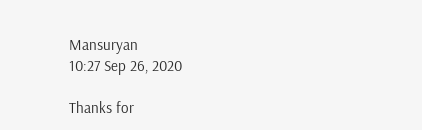Mansuryan
10:27 Sep 26, 2020

Thanks for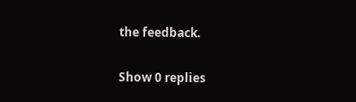the feedback.


Show 0 replies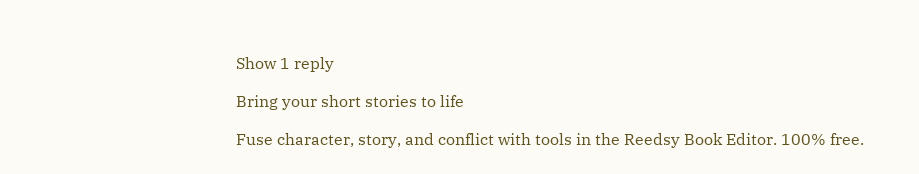Show 1 reply

Bring your short stories to life

Fuse character, story, and conflict with tools in the Reedsy Book Editor. 100% free.